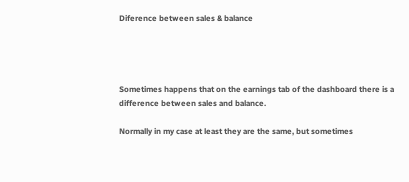Diference between sales & balance




Sometimes happens that on the earnings tab of the dashboard there is a difference between sales and balance.

Normally in my case at least they are the same, but sometimes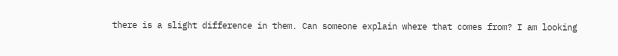there is a slight difference in them. Can someone explain where that comes from? I am looking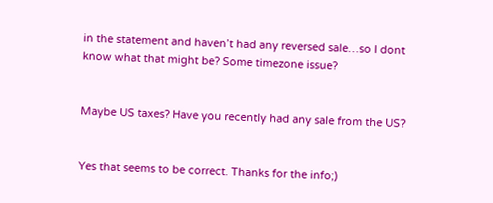in the statement and haven’t had any reversed sale…so I dont know what that might be? Some timezone issue?


Maybe US taxes? Have you recently had any sale from the US?


Yes that seems to be correct. Thanks for the info;)